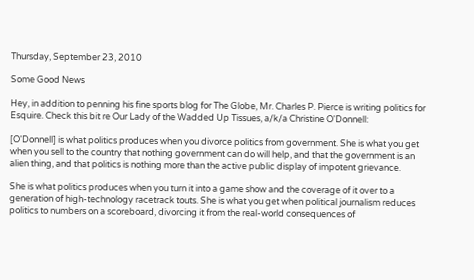Thursday, September 23, 2010

Some Good News

Hey, in addition to penning his fine sports blog for The Globe, Mr. Charles P. Pierce is writing politics for Esquire. Check this bit re Our Lady of the Wadded Up Tissues, a/k/a Christine O'Donnell:

[O'Donnell] is what politics produces when you divorce politics from government. She is what you get when you sell to the country that nothing government can do will help, and that the government is an alien thing, and that politics is nothing more than the active public display of impotent grievance.

She is what politics produces when you turn it into a game show and the coverage of it over to a generation of high-technology racetrack touts. She is what you get when political journalism reduces politics to numbers on a scoreboard, divorcing it from the real-world consequences of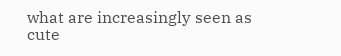what are increasingly seen as cute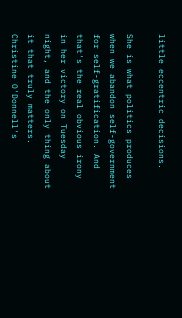little eccentric decisions.

She is what politics produces when we abandon self-government for self-gratification. And that's the real obvious irony in her victory on Tuesday night, and the only thing about it that truly matters. Christine O'Donnell's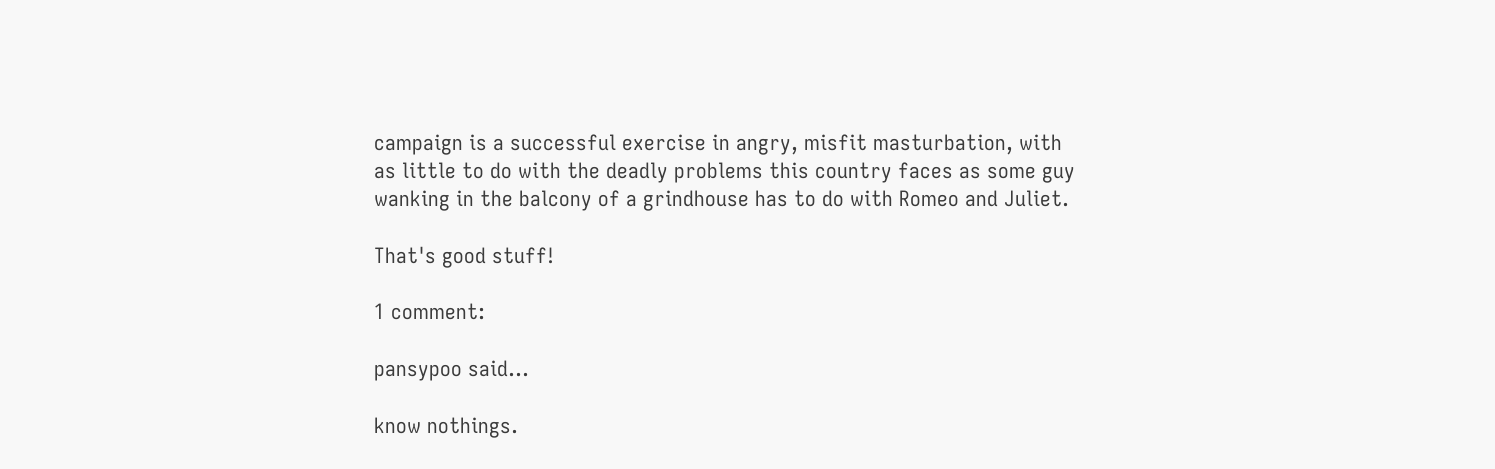campaign is a successful exercise in angry, misfit masturbation, with as little to do with the deadly problems this country faces as some guy wanking in the balcony of a grindhouse has to do with Romeo and Juliet.

That's good stuff!

1 comment:

pansypoo said...

know nothings.